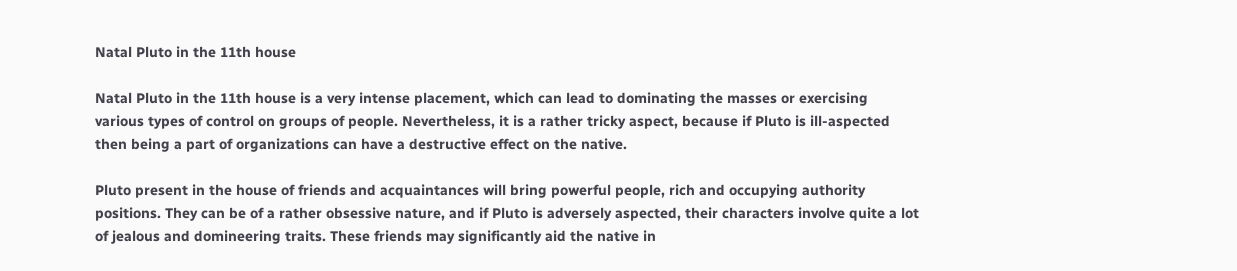Natal Pluto in the 11th house

Natal Pluto in the 11th house is a very intense placement, which can lead to dominating the masses or exercising various types of control on groups of people. Nevertheless, it is a rather tricky aspect, because if Pluto is ill-aspected then being a part of organizations can have a destructive effect on the native.

Pluto present in the house of friends and acquaintances will bring powerful people, rich and occupying authority positions. They can be of a rather obsessive nature, and if Pluto is adversely aspected, their characters involve quite a lot of jealous and domineering traits. These friends may significantly aid the native in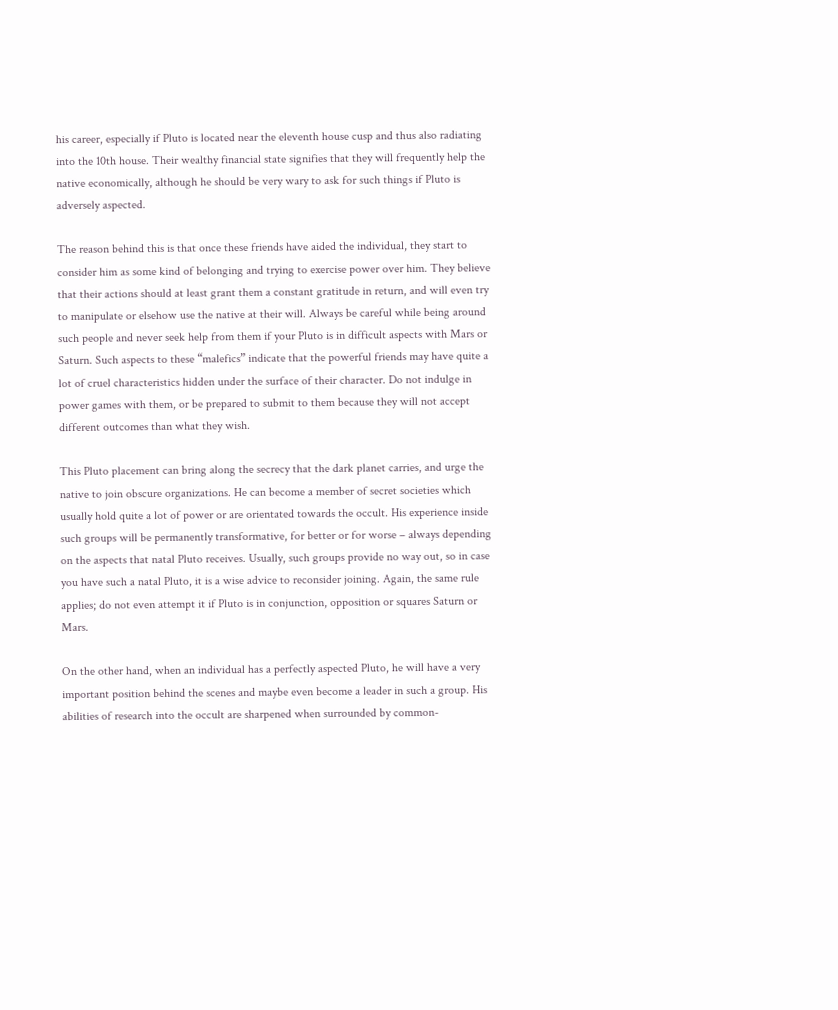his career, especially if Pluto is located near the eleventh house cusp and thus also radiating into the 10th house. Their wealthy financial state signifies that they will frequently help the native economically, although he should be very wary to ask for such things if Pluto is adversely aspected.

The reason behind this is that once these friends have aided the individual, they start to consider him as some kind of belonging and trying to exercise power over him. They believe that their actions should at least grant them a constant gratitude in return, and will even try to manipulate or elsehow use the native at their will. Always be careful while being around such people and never seek help from them if your Pluto is in difficult aspects with Mars or Saturn. Such aspects to these “malefics” indicate that the powerful friends may have quite a lot of cruel characteristics hidden under the surface of their character. Do not indulge in power games with them, or be prepared to submit to them because they will not accept different outcomes than what they wish.

This Pluto placement can bring along the secrecy that the dark planet carries, and urge the native to join obscure organizations. He can become a member of secret societies which usually hold quite a lot of power or are orientated towards the occult. His experience inside such groups will be permanently transformative, for better or for worse – always depending on the aspects that natal Pluto receives. Usually, such groups provide no way out, so in case you have such a natal Pluto, it is a wise advice to reconsider joining. Again, the same rule applies; do not even attempt it if Pluto is in conjunction, opposition or squares Saturn or Mars.

On the other hand, when an individual has a perfectly aspected Pluto, he will have a very important position behind the scenes and maybe even become a leader in such a group. His abilities of research into the occult are sharpened when surrounded by common-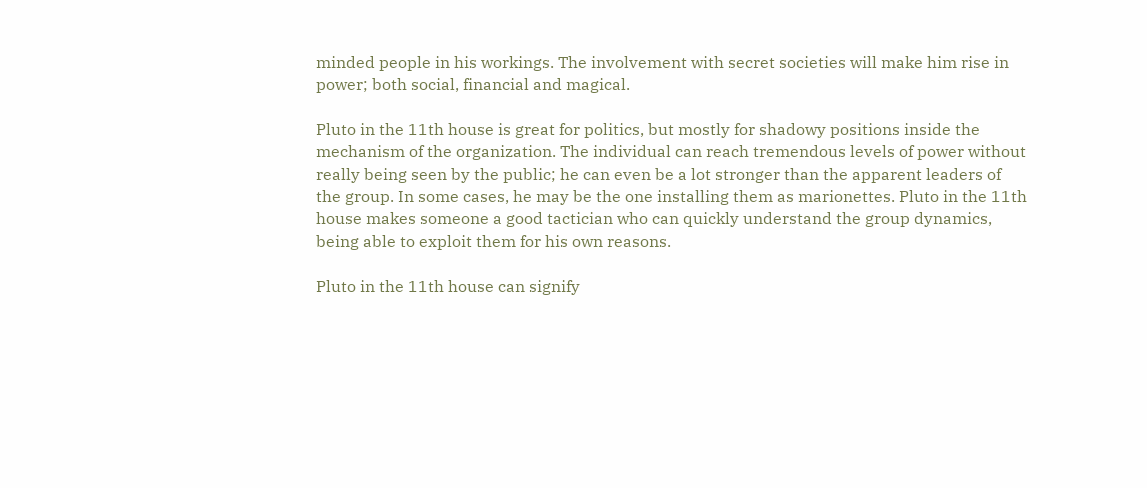minded people in his workings. The involvement with secret societies will make him rise in power; both social, financial and magical.

Pluto in the 11th house is great for politics, but mostly for shadowy positions inside the mechanism of the organization. The individual can reach tremendous levels of power without really being seen by the public; he can even be a lot stronger than the apparent leaders of the group. In some cases, he may be the one installing them as marionettes. Pluto in the 11th house makes someone a good tactician who can quickly understand the group dynamics, being able to exploit them for his own reasons.

Pluto in the 11th house can signify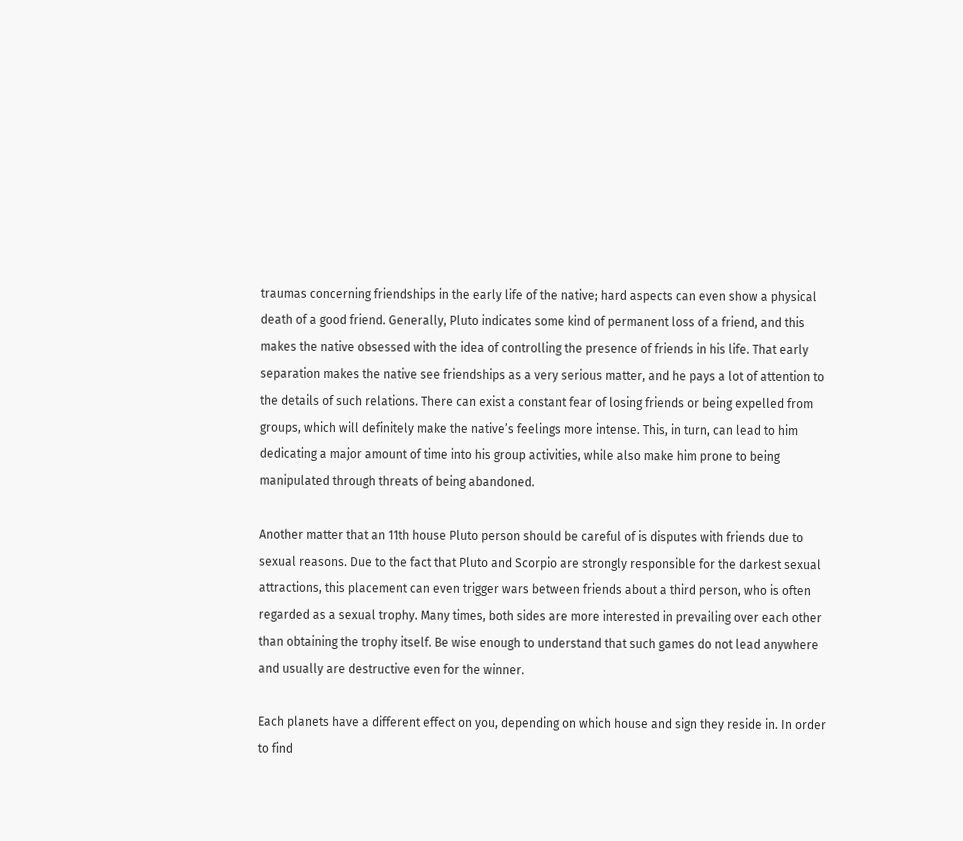traumas concerning friendships in the early life of the native; hard aspects can even show a physical death of a good friend. Generally, Pluto indicates some kind of permanent loss of a friend, and this makes the native obsessed with the idea of controlling the presence of friends in his life. That early separation makes the native see friendships as a very serious matter, and he pays a lot of attention to the details of such relations. There can exist a constant fear of losing friends or being expelled from groups, which will definitely make the native’s feelings more intense. This, in turn, can lead to him dedicating a major amount of time into his group activities, while also make him prone to being manipulated through threats of being abandoned.

Another matter that an 11th house Pluto person should be careful of is disputes with friends due to sexual reasons. Due to the fact that Pluto and Scorpio are strongly responsible for the darkest sexual attractions, this placement can even trigger wars between friends about a third person, who is often regarded as a sexual trophy. Many times, both sides are more interested in prevailing over each other than obtaining the trophy itself. Be wise enough to understand that such games do not lead anywhere and usually are destructive even for the winner.

Each planets have a different effect on you, depending on which house and sign they reside in. In order to find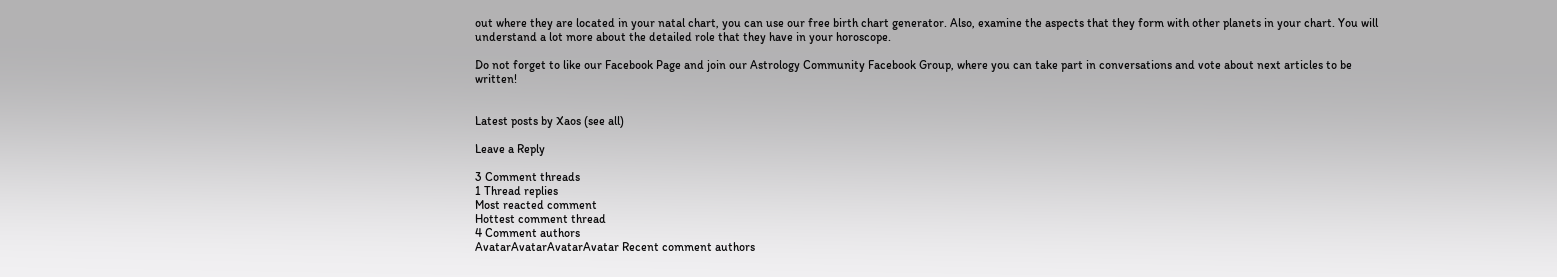out where they are located in your natal chart, you can use our free birth chart generator. Also, examine the aspects that they form with other planets in your chart. You will understand a lot more about the detailed role that they have in your horoscope.

Do not forget to like our Facebook Page and join our Astrology Community Facebook Group, where you can take part in conversations and vote about next articles to be written!


Latest posts by Xaos (see all)

Leave a Reply

3 Comment threads
1 Thread replies
Most reacted comment
Hottest comment thread
4 Comment authors
AvatarAvatarAvatarAvatar Recent comment authors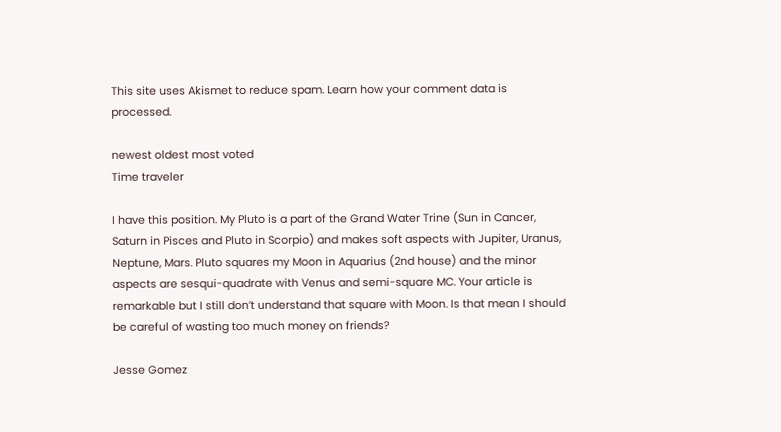This site uses Akismet to reduce spam. Learn how your comment data is processed.

newest oldest most voted
Time traveler

I have this position. My Pluto is a part of the Grand Water Trine (Sun in Cancer, Saturn in Pisces and Pluto in Scorpio) and makes soft aspects with Jupiter, Uranus, Neptune, Mars. Pluto squares my Moon in Aquarius (2nd house) and the minor aspects are sesqui-quadrate with Venus and semi-square MC. Your article is remarkable but I still don’t understand that square with Moon. Is that mean I should be careful of wasting too much money on friends?

Jesse Gomez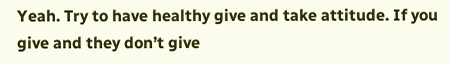Yeah. Try to have healthy give and take attitude. If you give and they don’t give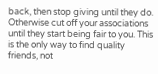back, then stop giving until they do. Otherwise cut off your associations until they start being fair to you. This is the only way to find quality friends, not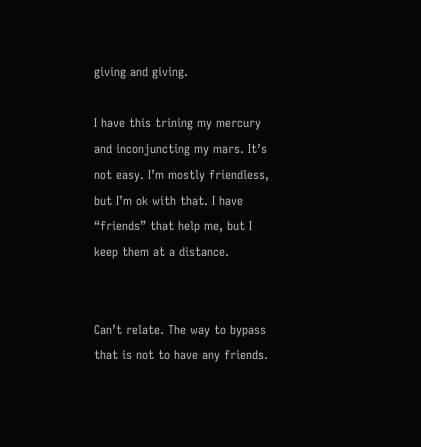giving and giving.

I have this trining my mercury and inconjuncting my mars. It’s not easy. I’m mostly friendless, but I’m ok with that. I have “friends” that help me, but I keep them at a distance.


Can’t relate. The way to bypass that is not to have any friends.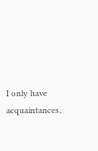I only have acquaintances,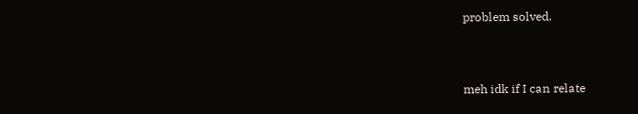problem solved.


meh idk if I can relate